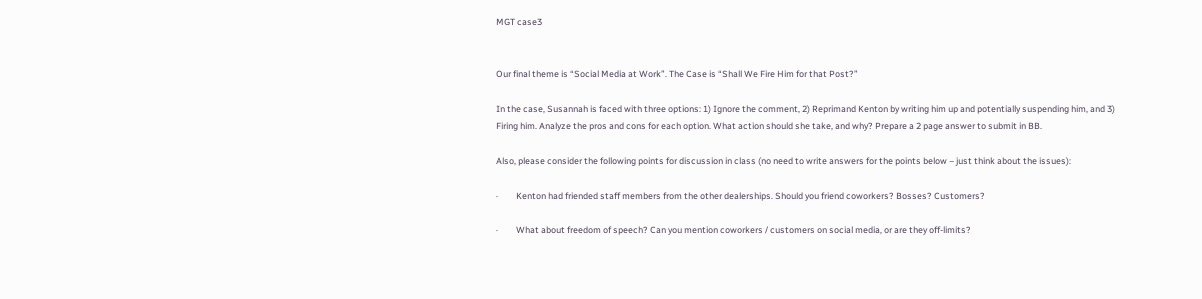MGT case3


Our final theme is “Social Media at Work”. The Case is “Shall We Fire Him for that Post?”

In the case, Susannah is faced with three options: 1) Ignore the comment, 2) Reprimand Kenton by writing him up and potentially suspending him, and 3) Firing him. Analyze the pros and cons for each option. What action should she take, and why? Prepare a 2 page answer to submit in BB.

Also, please consider the following points for discussion in class (no need to write answers for the points below – just think about the issues):

·         Kenton had friended staff members from the other dealerships. Should you friend coworkers? Bosses? Customers?

·         What about freedom of speech? Can you mention coworkers / customers on social media, or are they off-limits?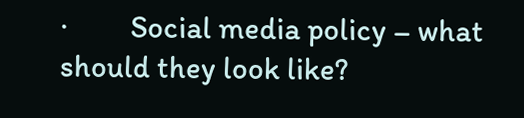·         Social media policy – what should they look like?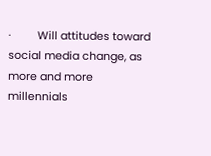·         Will attitudes toward social media change, as more and more millennials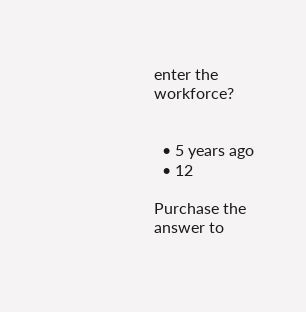enter the workforce?


  • 5 years ago
  • 12

Purchase the answer to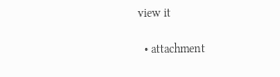view it

  • attachment